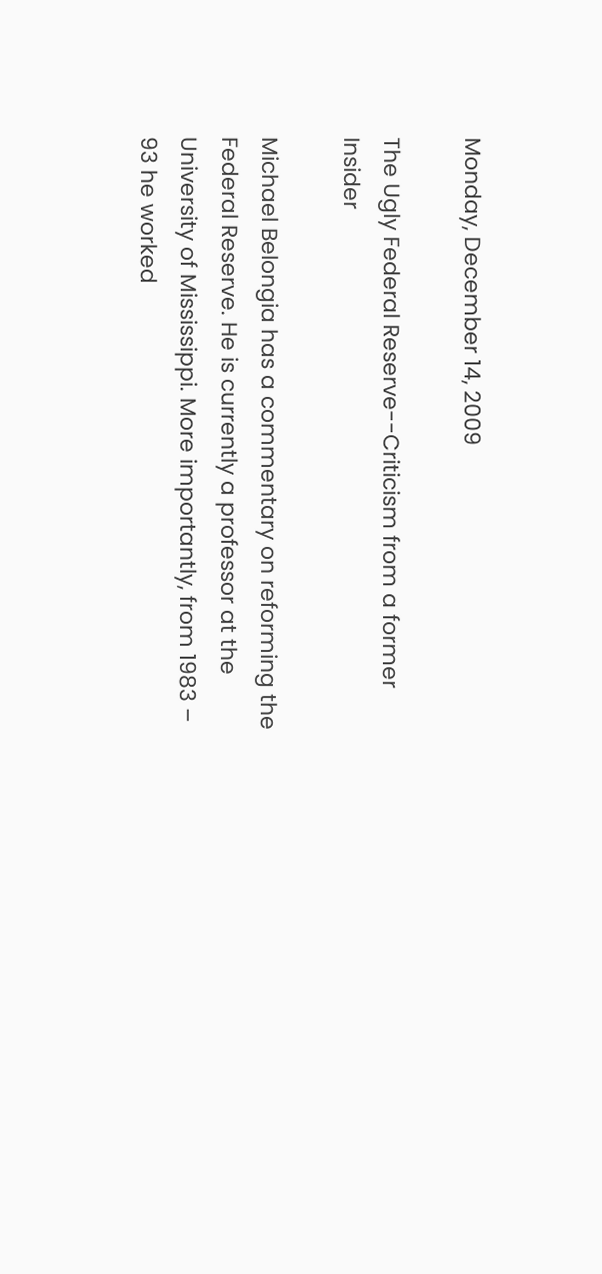Monday, December 14, 2009

The Ugly Federal Reserve--Criticism from a former Insider

Michael Belongia has a commentary on reforming the Federal Reserve. He is currently a professor at the University of Mississippi. More importantly, from 1983 – 93 he worked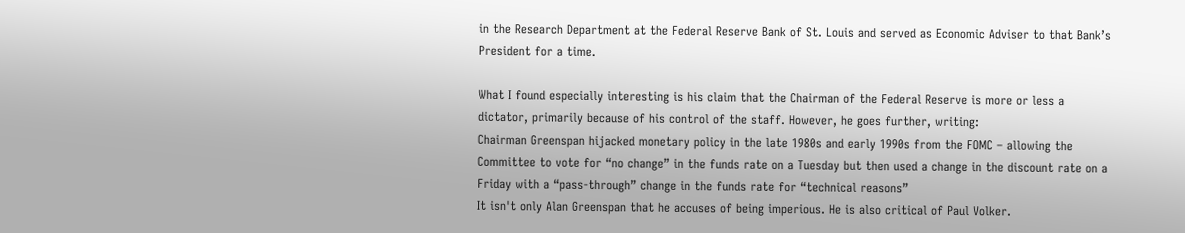in the Research Department at the Federal Reserve Bank of St. Louis and served as Economic Adviser to that Bank’s President for a time.

What I found especially interesting is his claim that the Chairman of the Federal Reserve is more or less a dictator, primarily because of his control of the staff. However, he goes further, writing:
Chairman Greenspan hijacked monetary policy in the late 1980s and early 1990s from the FOMC – allowing the Committee to vote for “no change” in the funds rate on a Tuesday but then used a change in the discount rate on a Friday with a “pass-through” change in the funds rate for “technical reasons”
It isn't only Alan Greenspan that he accuses of being imperious. He is also critical of Paul Volker.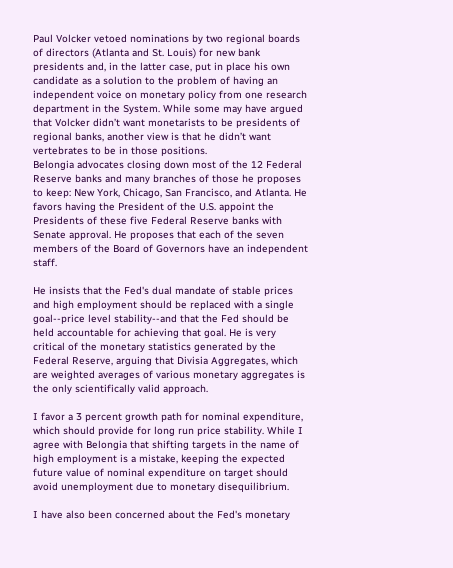Paul Volcker vetoed nominations by two regional boards of directors (Atlanta and St. Louis) for new bank presidents and, in the latter case, put in place his own candidate as a solution to the problem of having an independent voice on monetary policy from one research department in the System. While some may have argued that Volcker didn’t want monetarists to be presidents of regional banks, another view is that he didn’t want vertebrates to be in those positions.
Belongia advocates closing down most of the 12 Federal Reserve banks and many branches of those he proposes to keep: New York, Chicago, San Francisco, and Atlanta. He favors having the President of the U.S. appoint the Presidents of these five Federal Reserve banks with Senate approval. He proposes that each of the seven members of the Board of Governors have an independent staff.

He insists that the Fed's dual mandate of stable prices and high employment should be replaced with a single goal--price level stability--and that the Fed should be held accountable for achieving that goal. He is very critical of the monetary statistics generated by the Federal Reserve, arguing that Divisia Aggregates, which are weighted averages of various monetary aggregates is the only scientifically valid approach.

I favor a 3 percent growth path for nominal expenditure, which should provide for long run price stability. While I agree with Belongia that shifting targets in the name of high employment is a mistake, keeping the expected future value of nominal expenditure on target should avoid unemployment due to monetary disequilibrium.

I have also been concerned about the Fed's monetary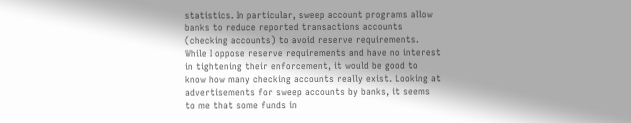statistics. In particular, sweep account programs allow banks to reduce reported transactions accounts (checking accounts) to avoid reserve requirements. While I oppose reserve requirements and have no interest in tightening their enforcement, it would be good to know how many checking accounts really exist. Looking at advertisements for sweep accounts by banks, it seems to me that some funds in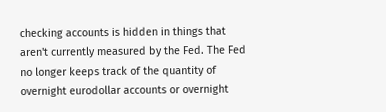checking accounts is hidden in things that aren't currently measured by the Fed. The Fed no longer keeps track of the quantity of overnight eurodollar accounts or overnight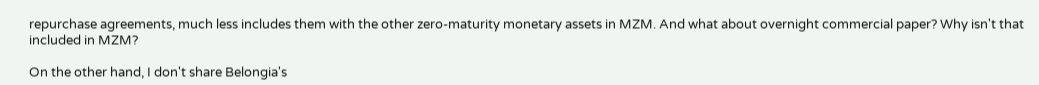repurchase agreements, much less includes them with the other zero-maturity monetary assets in MZM. And what about overnight commercial paper? Why isn't that included in MZM?

On the other hand, I don't share Belongia's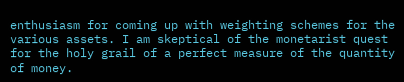enthusiasm for coming up with weighting schemes for the various assets. I am skeptical of the monetarist quest for the holy grail of a perfect measure of the quantity of money.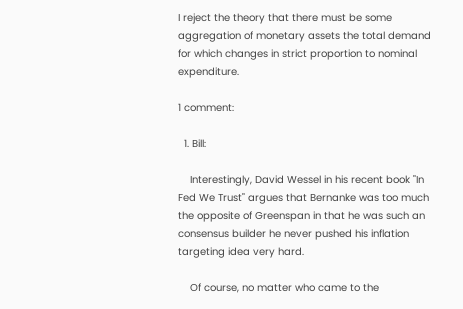I reject the theory that there must be some aggregation of monetary assets the total demand for which changes in strict proportion to nominal expenditure.

1 comment:

  1. Bill:

    Interestingly, David Wessel in his recent book "In Fed We Trust" argues that Bernanke was too much the opposite of Greenspan in that he was such an consensus builder he never pushed his inflation targeting idea very hard.

    Of course, no matter who came to the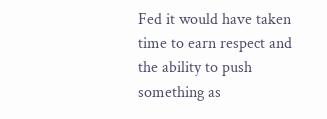Fed it would have taken time to earn respect and the ability to push something as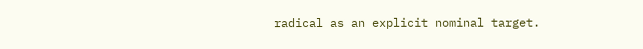radical as an explicit nominal target.